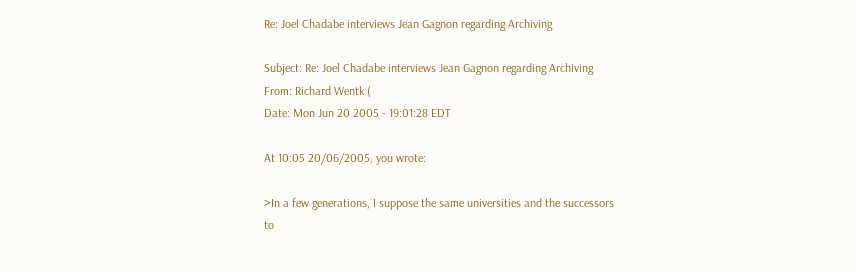Re: Joel Chadabe interviews Jean Gagnon regarding Archiving

Subject: Re: Joel Chadabe interviews Jean Gagnon regarding Archiving
From: Richard Wentk (
Date: Mon Jun 20 2005 - 19:01:28 EDT

At 10:05 20/06/2005, you wrote:

>In a few generations, I suppose the same universities and the successors to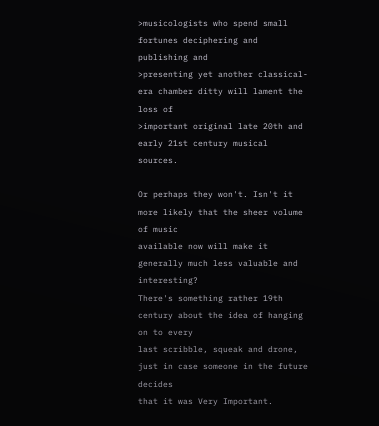>musicologists who spend small fortunes deciphering and publishing and
>presenting yet another classical-era chamber ditty will lament the loss of
>important original late 20th and early 21st century musical sources.

Or perhaps they won't. Isn't it more likely that the sheer volume of music
available now will make it generally much less valuable and interesting?
There's something rather 19th century about the idea of hanging on to every
last scribble, squeak and drone, just in case someone in the future decides
that it was Very Important.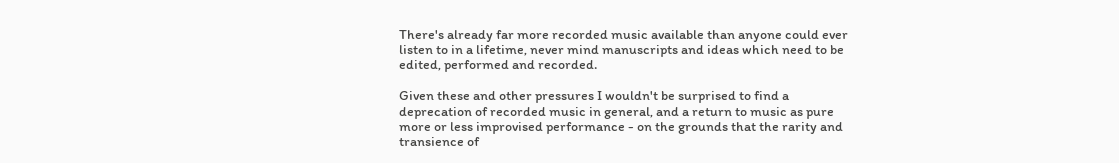There's already far more recorded music available than anyone could ever
listen to in a lifetime, never mind manuscripts and ideas which need to be
edited, performed and recorded.

Given these and other pressures I wouldn't be surprised to find a
deprecation of recorded music in general, and a return to music as pure
more or less improvised performance - on the grounds that the rarity and
transience of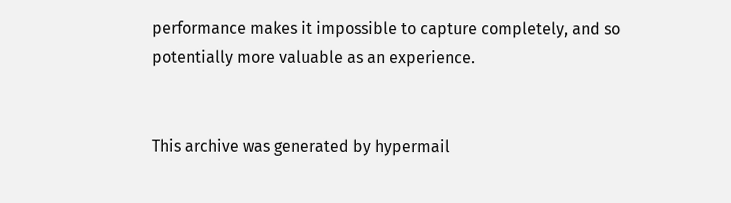performance makes it impossible to capture completely, and so
potentially more valuable as an experience.


This archive was generated by hypermail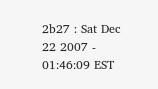2b27 : Sat Dec 22 2007 - 01:46:09 EST